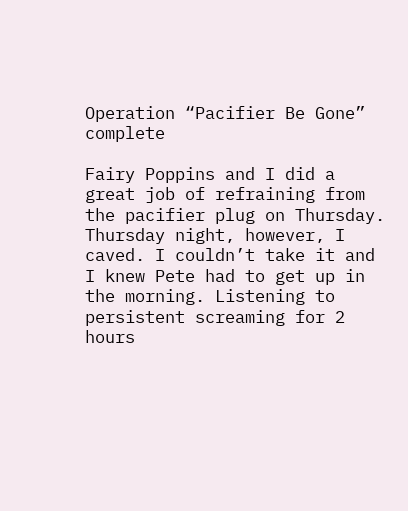Operation “Pacifier Be Gone” complete

Fairy Poppins and I did a great job of refraining from the pacifier plug on Thursday. Thursday night, however, I caved. I couldn’t take it and I knew Pete had to get up in the morning. Listening to persistent screaming for 2 hours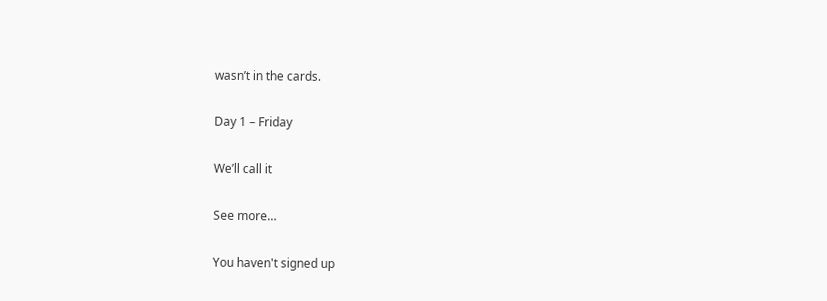wasn’t in the cards.

Day 1 – Friday

We’ll call it

See more…

You haven't signed up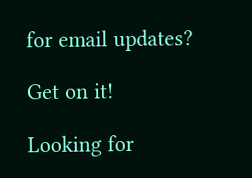for email updates?

Get on it!

Looking for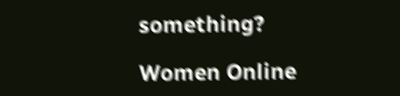something?

Women Online